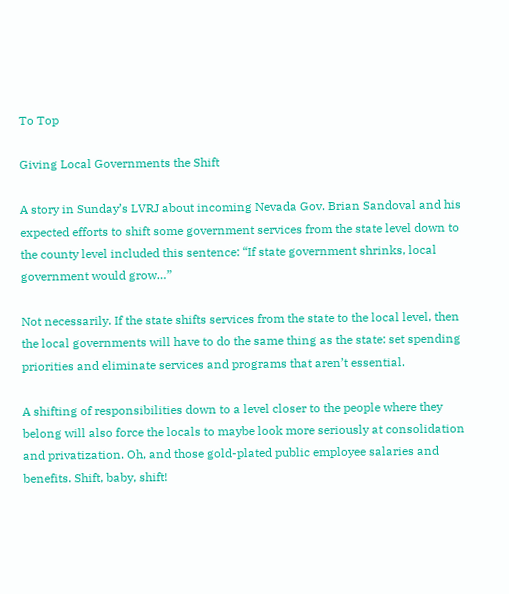To Top

Giving Local Governments the Shift

A story in Sunday’s LVRJ about incoming Nevada Gov. Brian Sandoval and his expected efforts to shift some government services from the state level down to the county level included this sentence: “If state government shrinks, local government would grow…”

Not necessarily. If the state shifts services from the state to the local level, then the local governments will have to do the same thing as the state: set spending priorities and eliminate services and programs that aren’t essential.

A shifting of responsibilities down to a level closer to the people where they belong will also force the locals to maybe look more seriously at consolidation and privatization. Oh, and those gold-plated public employee salaries and benefits. Shift, baby, shift!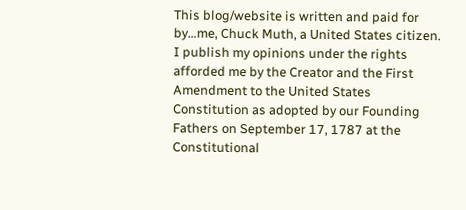This blog/website is written and paid for by…me, Chuck Muth, a United States citizen. I publish my opinions under the rights afforded me by the Creator and the First Amendment to the United States Constitution as adopted by our Founding Fathers on September 17, 1787 at the Constitutional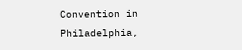Convention in Philadelphia,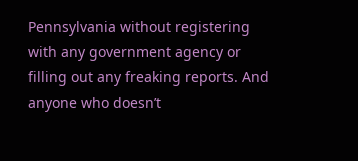Pennsylvania without registering with any government agency or filling out any freaking reports. And anyone who doesn’t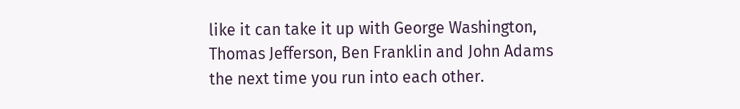like it can take it up with George Washington, Thomas Jefferson, Ben Franklin and John Adams the next time you run into each other.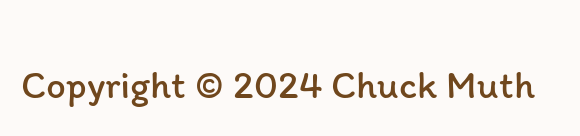Copyright © 2024 Chuck Muth